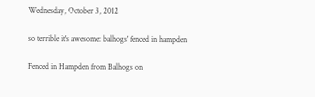Wednesday, October 3, 2012

so terrible it's awesome: balhogs' fenced in hampden

Fenced in Hampden from Balhogs on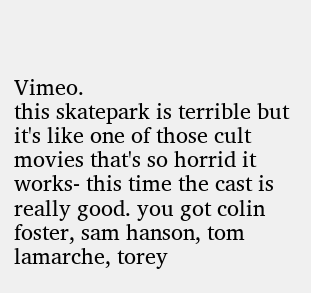Vimeo.
this skatepark is terrible but it's like one of those cult movies that's so horrid it works- this time the cast is really good. you got colin foster, sam hanson, tom lamarche, torey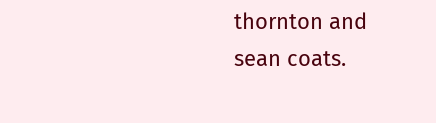thornton and sean coats.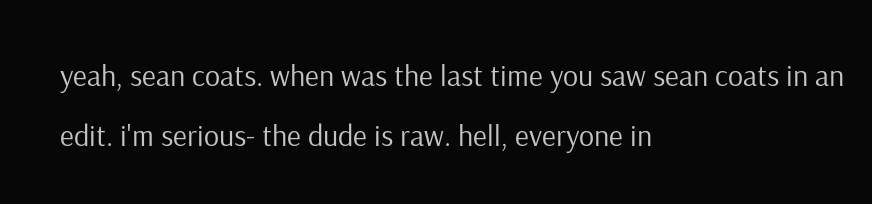yeah, sean coats. when was the last time you saw sean coats in an edit. i'm serious- the dude is raw. hell, everyone in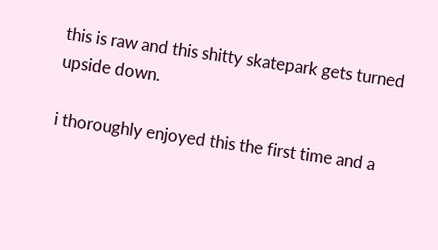this is raw and this shitty skatepark gets turned upside down.

i thoroughly enjoyed this the first time and a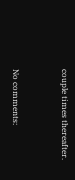couple times thereafter.


No comments: